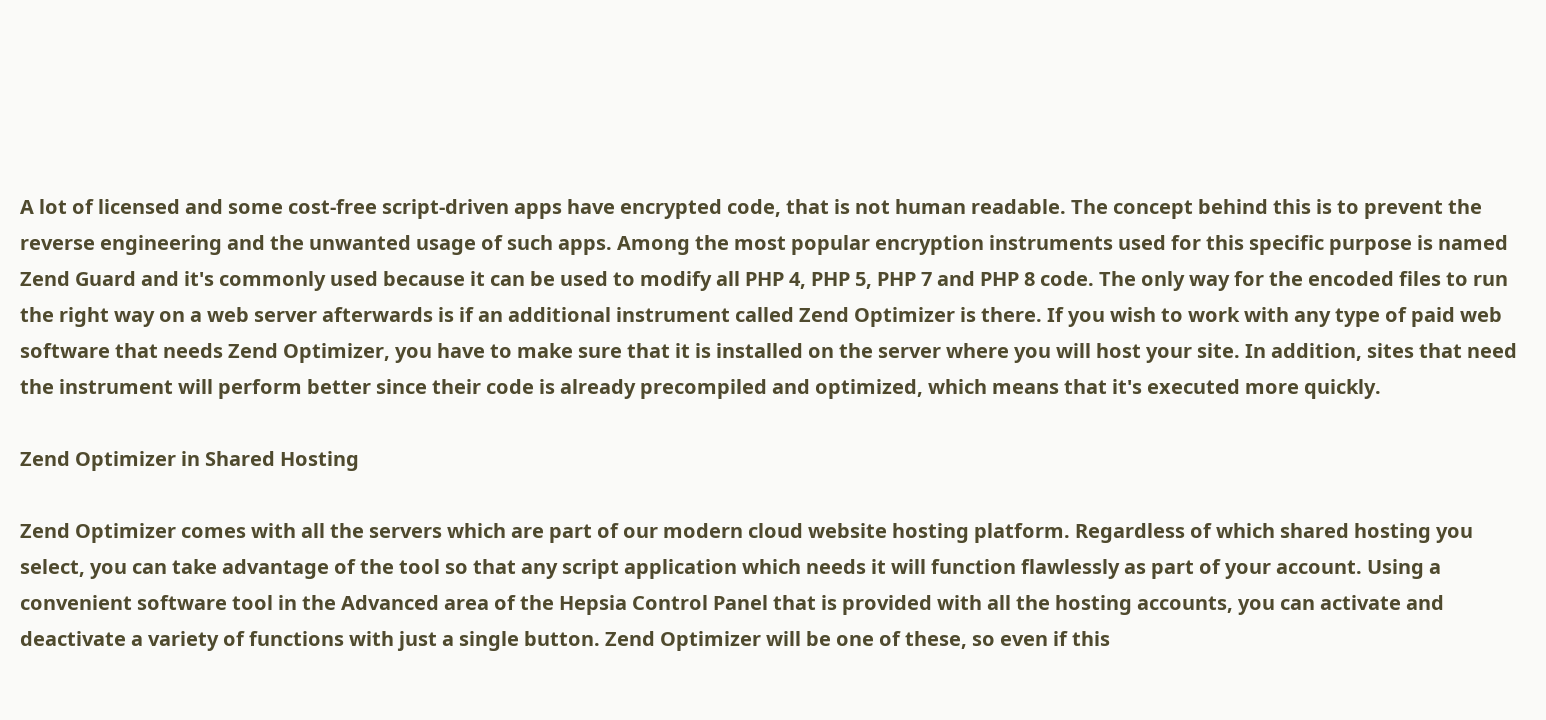A lot of licensed and some cost-free script-driven apps have encrypted code, that is not human readable. The concept behind this is to prevent the reverse engineering and the unwanted usage of such apps. Among the most popular encryption instruments used for this specific purpose is named Zend Guard and it's commonly used because it can be used to modify all PHP 4, PHP 5, PHP 7 and PHP 8 code. The only way for the encoded files to run the right way on a web server afterwards is if an additional instrument called Zend Optimizer is there. If you wish to work with any type of paid web software that needs Zend Optimizer, you have to make sure that it is installed on the server where you will host your site. In addition, sites that need the instrument will perform better since their code is already precompiled and optimized, which means that it's executed more quickly.

Zend Optimizer in Shared Hosting

Zend Optimizer comes with all the servers which are part of our modern cloud website hosting platform. Regardless of which shared hosting you select, you can take advantage of the tool so that any script application which needs it will function flawlessly as part of your account. Using a convenient software tool in the Advanced area of the Hepsia Control Panel that is provided with all the hosting accounts, you can activate and deactivate a variety of functions with just a single button. Zend Optimizer will be one of these, so even if this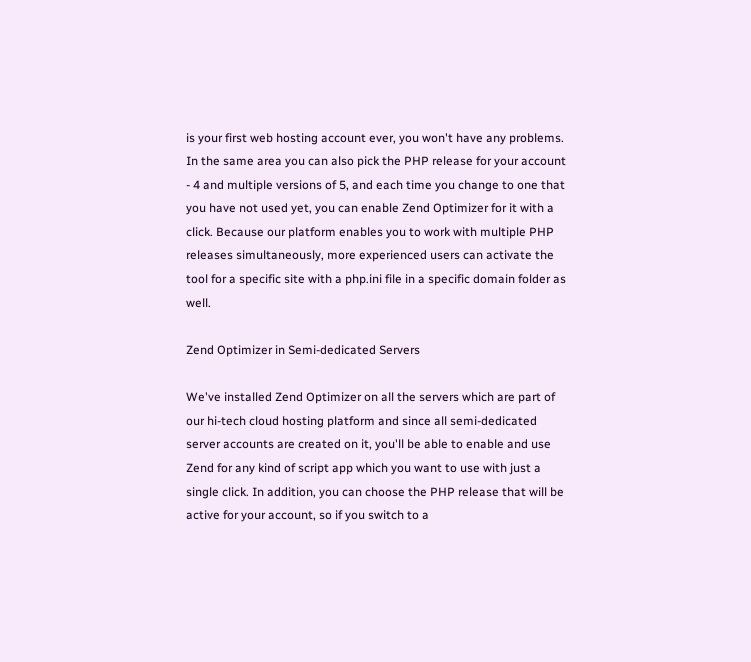is your first web hosting account ever, you won't have any problems. In the same area you can also pick the PHP release for your account - 4 and multiple versions of 5, and each time you change to one that you have not used yet, you can enable Zend Optimizer for it with a click. Because our platform enables you to work with multiple PHP releases simultaneously, more experienced users can activate the tool for a specific site with a php.ini file in a specific domain folder as well.

Zend Optimizer in Semi-dedicated Servers

We've installed Zend Optimizer on all the servers which are part of our hi-tech cloud hosting platform and since all semi-dedicated server accounts are created on it, you'll be able to enable and use Zend for any kind of script app which you want to use with just a single click. In addition, you can choose the PHP release that will be active for your account, so if you switch to a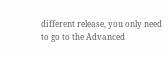different release, you only need to go to the Advanced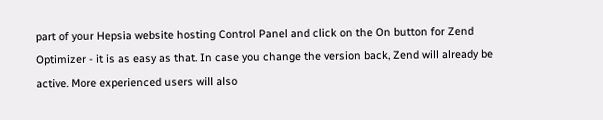part of your Hepsia website hosting Control Panel and click on the On button for Zend Optimizer - it is as easy as that. In case you change the version back, Zend will already be active. More experienced users will also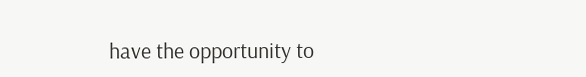have the opportunity to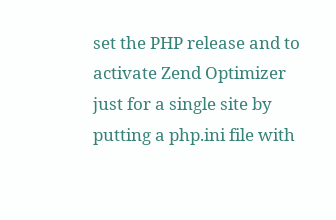set the PHP release and to activate Zend Optimizer just for a single site by putting a php.ini file with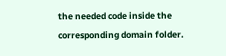the needed code inside the corresponding domain folder.